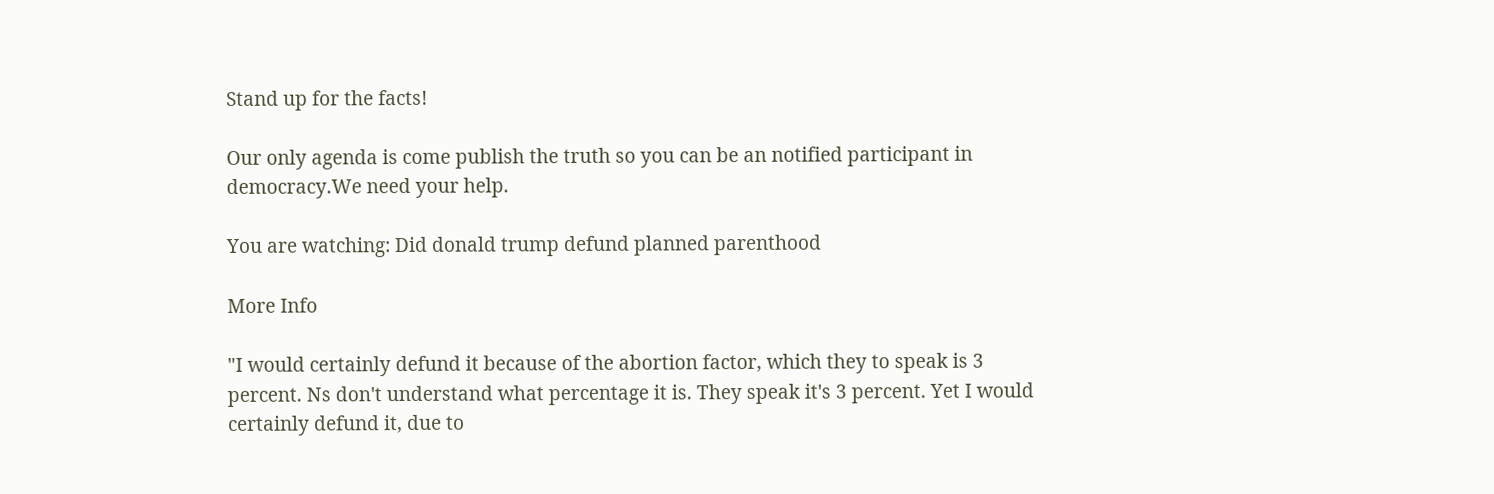Stand up for the facts!

Our only agenda is come publish the truth so you can be an notified participant in democracy.We need your help.

You are watching: Did donald trump defund planned parenthood

More Info

"I would certainly defund it because of the abortion factor, which they to speak is 3 percent. Ns don't understand what percentage it is. They speak it's 3 percent. Yet I would certainly defund it, due to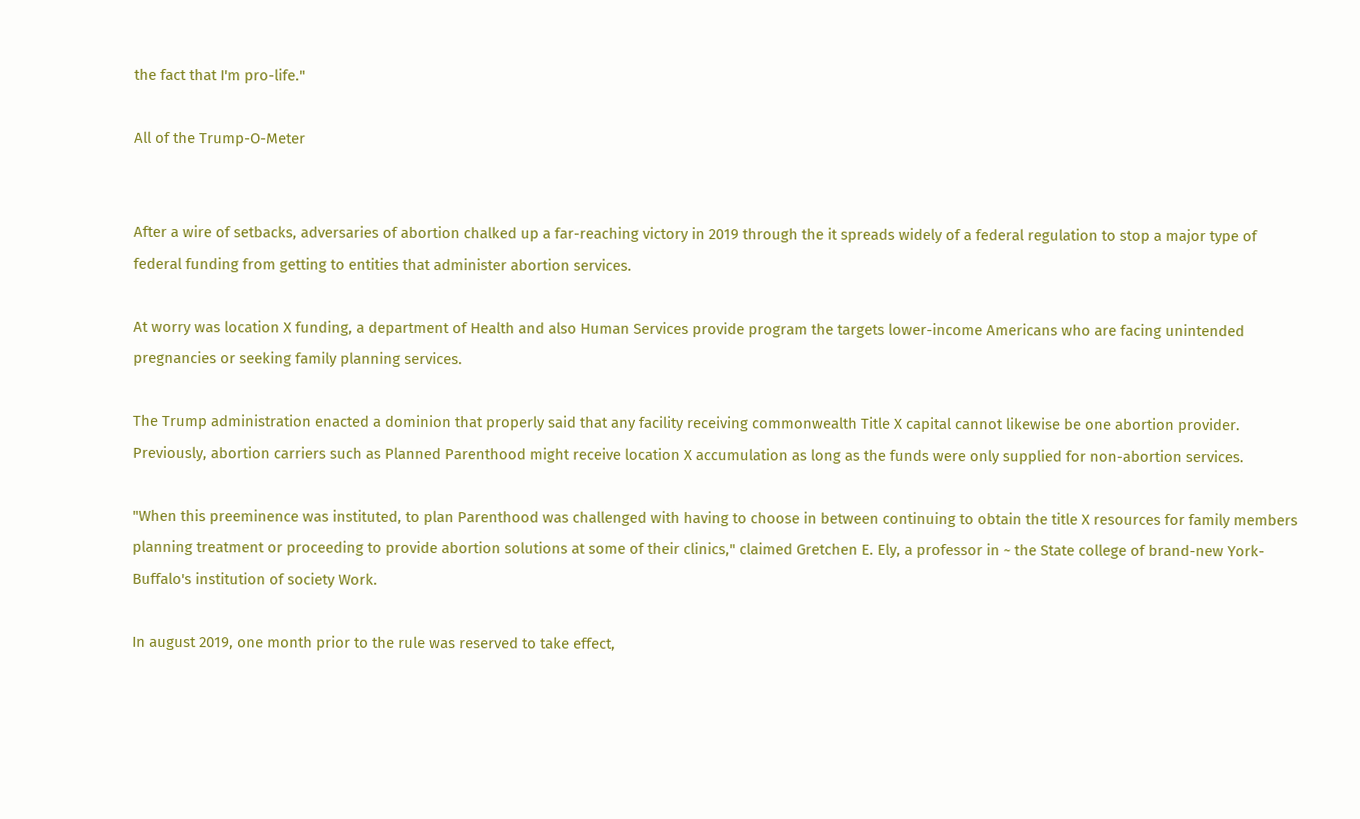the fact that I'm pro-life."

All of the Trump-O-Meter


After a wire of setbacks, adversaries of abortion chalked up a far-reaching victory in 2019 through the it spreads widely of a federal regulation to stop a major type of federal funding from getting to entities that administer abortion services.

At worry was location X funding, a department of Health and also Human Services provide program the targets lower-income Americans who are facing unintended pregnancies or seeking family planning services.

The Trump administration enacted a dominion that properly said that any facility receiving commonwealth Title X capital cannot likewise be one abortion provider. Previously, abortion carriers such as Planned Parenthood might receive location X accumulation as long as the funds were only supplied for non-abortion services.

"When this preeminence was instituted, to plan Parenthood was challenged with having to choose in between continuing to obtain the title X resources for family members planning treatment or proceeding to provide abortion solutions at some of their clinics," claimed Gretchen E. Ely, a professor in ~ the State college of brand-new York-Buffalo's institution of society Work.

In august 2019, one month prior to the rule was reserved to take effect,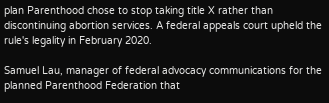plan Parenthood chose to stop taking title X rather than discontinuing abortion services. A federal appeals court upheld the rule's legality in February 2020.

Samuel Lau, manager of federal advocacy communications for the planned Parenthood Federation that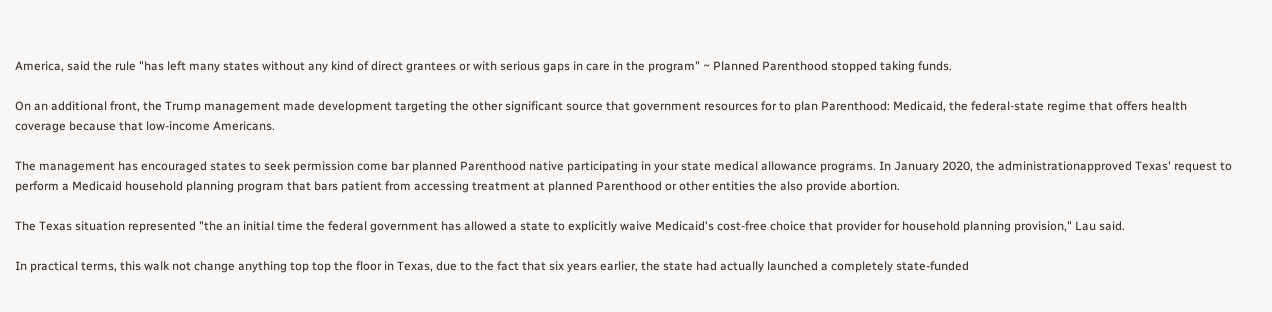America, said the rule "has left many states without any kind of direct grantees or with serious gaps in care in the program" ~ Planned Parenthood stopped taking funds.

On an additional front, the Trump management made development targeting the other significant source that government resources for to plan Parenthood: Medicaid, the federal-state regime that offers health coverage because that low-income Americans.

The management has encouraged states to seek permission come bar planned Parenthood native participating in your state medical allowance programs. In January 2020, the administrationapproved Texas' request to perform a Medicaid household planning program that bars patient from accessing treatment at planned Parenthood or other entities the also provide abortion.

The Texas situation represented "the an initial time the federal government has allowed a state to explicitly waive Medicaid's cost-free choice that provider for household planning provision," Lau said.

In practical terms, this walk not change anything top top the floor in Texas, due to the fact that six years earlier, the state had actually launched a completely state-funded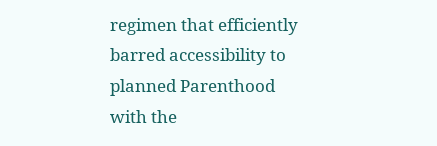regimen that efficiently barred accessibility to planned Parenthood with the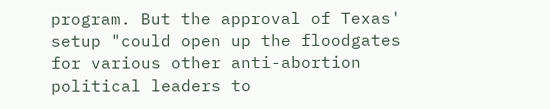program. But the approval of Texas' setup "could open up the floodgates for various other anti-abortion political leaders to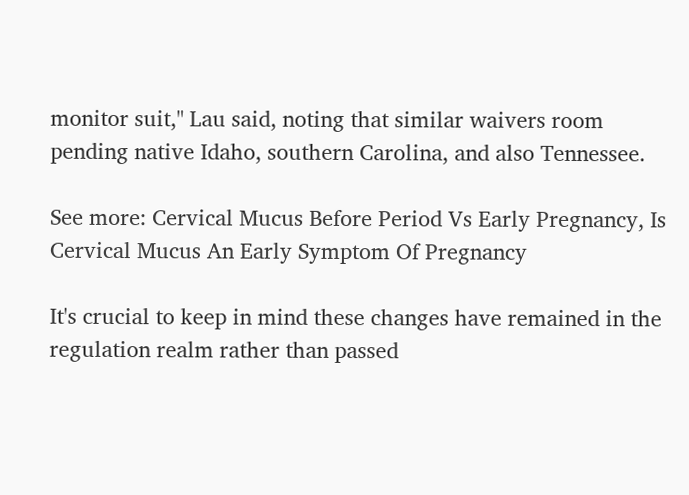monitor suit," Lau said, noting that similar waivers room pending native Idaho, southern Carolina, and also Tennessee.

See more: Cervical Mucus Before Period Vs Early Pregnancy, Is Cervical Mucus An Early Symptom Of Pregnancy

It's crucial to keep in mind these changes have remained in the regulation realm rather than passed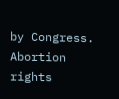by Congress. Abortion rights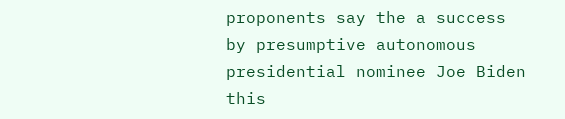proponents say the a success by presumptive autonomous presidential nominee Joe Biden this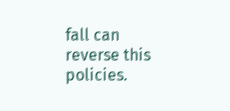fall can reverse this policies.